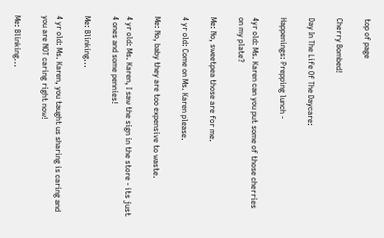top of page

Cherry Bombed!

Day In The Life Of The Daycare:

Happenings: Prepping lunch -

4yr old: Ms. Karen can you put some of those cherries on my plate?

Me: No, sweetpea those are for me.

4 yr old: Come on Ms. Karen please.

Me: No, baby they are too expensive to waste.

4 yr old: Ms. Karen, I saw the sign in the store - its just 4 ones and some pennies!

Me: Blinking...

4 yr old: Ms. Karen, you taught us sharing is caring and you are NOT caring right now!

Me: Blinking...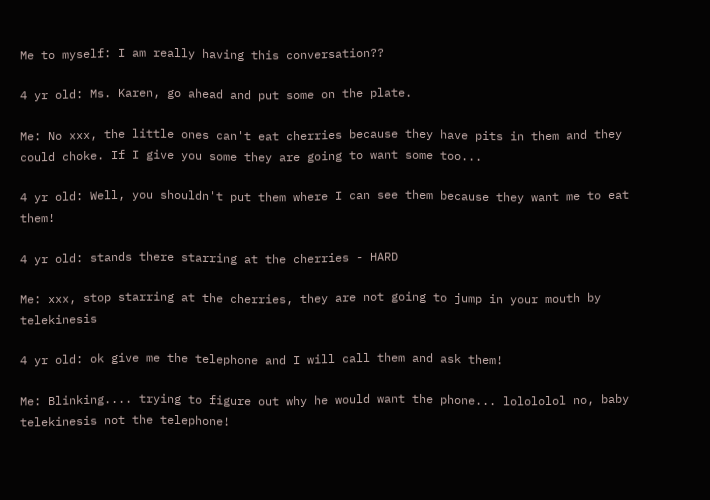Me to myself: I am really having this conversation??

4 yr old: Ms. Karen, go ahead and put some on the plate.

Me: No xxx, the little ones can't eat cherries because they have pits in them and they could choke. If I give you some they are going to want some too...

4 yr old: Well, you shouldn't put them where I can see them because they want me to eat them!

4 yr old: stands there starring at the cherries - HARD

Me: xxx, stop starring at the cherries, they are not going to jump in your mouth by telekinesis

4 yr old: ok give me the telephone and I will call them and ask them!

Me: Blinking.... trying to figure out why he would want the phone... lolololol no, baby telekinesis not the telephone!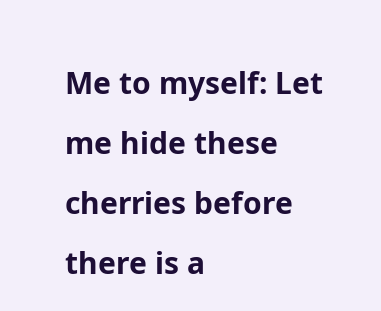Me to myself: Let me hide these cherries before there is a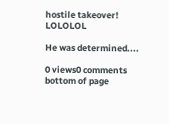hostile takeover! LOLOLOL

He was determined....

0 views0 comments
bottom of page